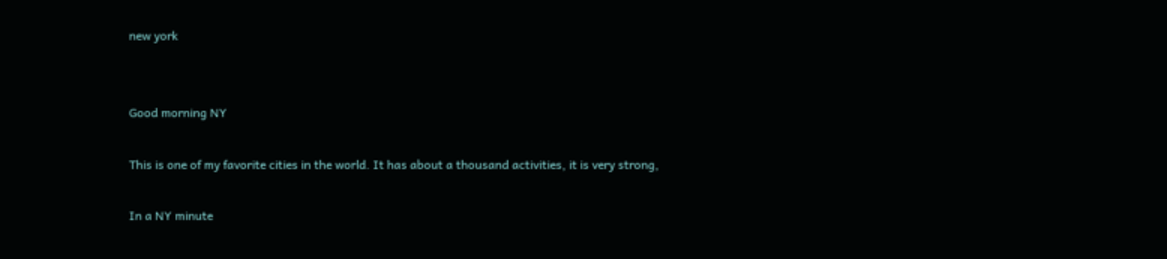new york


Good morning NY

This is one of my favorite cities in the world. It has about a thousand activities, it is very strong,

In a NY minute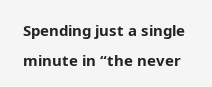Spending just a single minute in “the never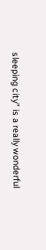sleeping city” is a really wonderful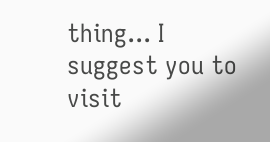thing... I suggest you to visit